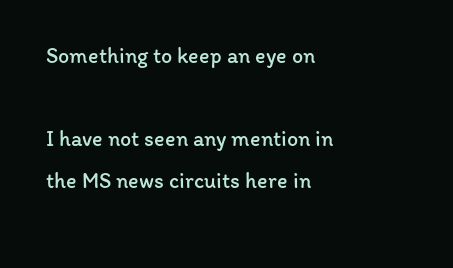Something to keep an eye on

I have not seen any mention in the MS news circuits here in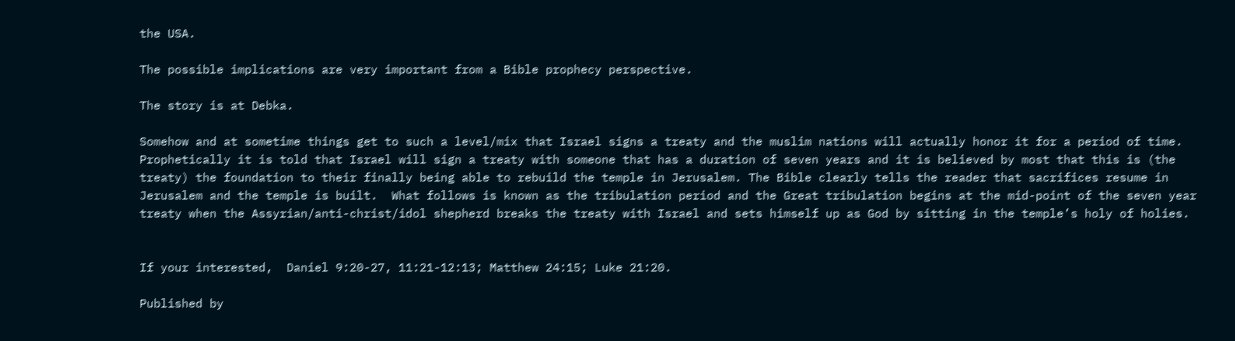the USA.

The possible implications are very important from a Bible prophecy perspective.

The story is at Debka.

Somehow and at sometime things get to such a level/mix that Israel signs a treaty and the muslim nations will actually honor it for a period of time. Prophetically it is told that Israel will sign a treaty with someone that has a duration of seven years and it is believed by most that this is (the treaty) the foundation to their finally being able to rebuild the temple in Jerusalem. The Bible clearly tells the reader that sacrifices resume in Jerusalem and the temple is built.  What follows is known as the tribulation period and the Great tribulation begins at the mid-point of the seven year treaty when the Assyrian/anti-christ/idol shepherd breaks the treaty with Israel and sets himself up as God by sitting in the temple’s holy of holies.


If your interested,  Daniel 9:20-27, 11:21-12:13; Matthew 24:15; Luke 21:20.

Published by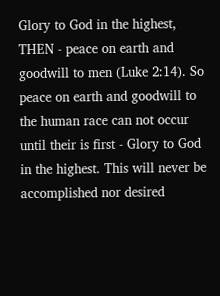Glory to God in the highest, THEN - peace on earth and goodwill to men (Luke 2:14). So peace on earth and goodwill to the human race can not occur until their is first - Glory to God in the highest. This will never be accomplished nor desired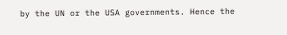by the UN or the USA governments. Hence the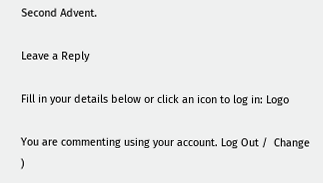Second Advent.

Leave a Reply

Fill in your details below or click an icon to log in: Logo

You are commenting using your account. Log Out /  Change )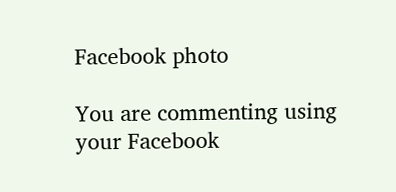Facebook photo

You are commenting using your Facebook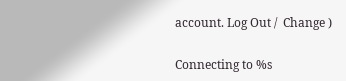account. Log Out /  Change )

Connecting to %s